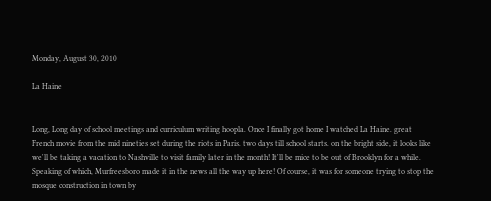Monday, August 30, 2010

La Haine


Long, Long day of school meetings and curriculum writing hoopla. Once I finally got home I watched La Haine. great French movie from the mid nineties set during the riots in Paris. two days till school starts. on the bright side, it looks like we'll be taking a vacation to Nashville to visit family later in the month! It'll be mice to be out of Brooklyn for a while. Speaking of which, Murfreesboro made it in the news all the way up here! Of course, it was for someone trying to stop the mosque construction in town by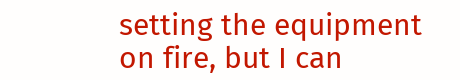setting the equipment on fire, but I can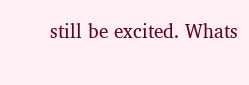still be excited. Whats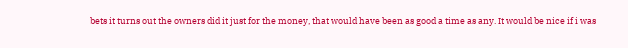bets it turns out the owners did it just for the money, that would have been as good a time as any. It would be nice if i was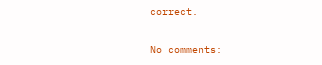correct.

No comments: